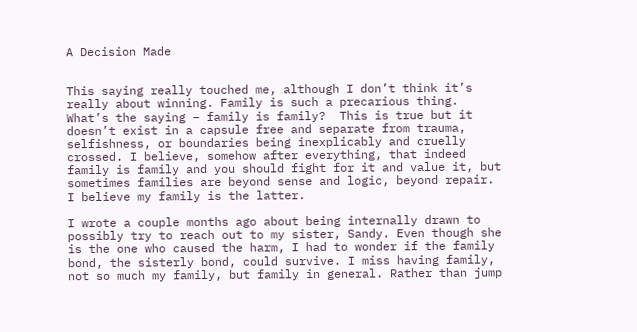A Decision Made


This saying really touched me, although I don’t think it’s really about winning. Family is such a precarious thing. What’s the saying – family is family?  This is true but it doesn’t exist in a capsule free and separate from trauma, selfishness, or boundaries being inexplicably and cruelly crossed. I believe, somehow after everything, that indeed family is family and you should fight for it and value it, but sometimes families are beyond sense and logic, beyond repair. I believe my family is the latter.

I wrote a couple months ago about being internally drawn to possibly try to reach out to my sister, Sandy. Even though she is the one who caused the harm, I had to wonder if the family bond, the sisterly bond, could survive. I miss having family, not so much my family, but family in general. Rather than jump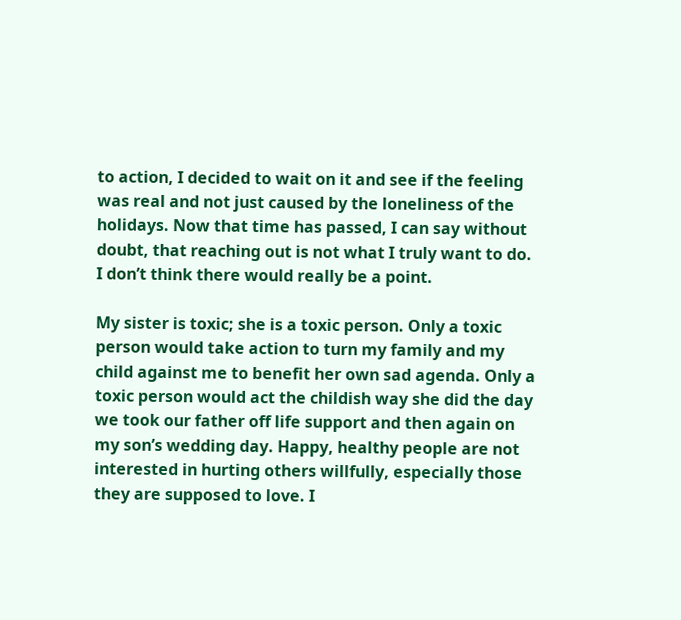to action, I decided to wait on it and see if the feeling was real and not just caused by the loneliness of the holidays. Now that time has passed, I can say without doubt, that reaching out is not what I truly want to do. I don’t think there would really be a point.

My sister is toxic; she is a toxic person. Only a toxic person would take action to turn my family and my child against me to benefit her own sad agenda. Only a toxic person would act the childish way she did the day we took our father off life support and then again on my son’s wedding day. Happy, healthy people are not interested in hurting others willfully, especially those they are supposed to love. I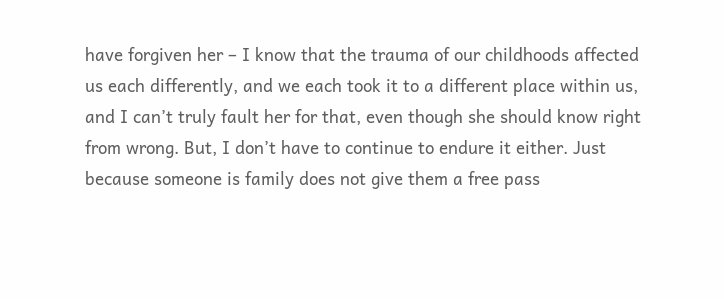have forgiven her – I know that the trauma of our childhoods affected us each differently, and we each took it to a different place within us, and I can’t truly fault her for that, even though she should know right from wrong. But, I don’t have to continue to endure it either. Just because someone is family does not give them a free pass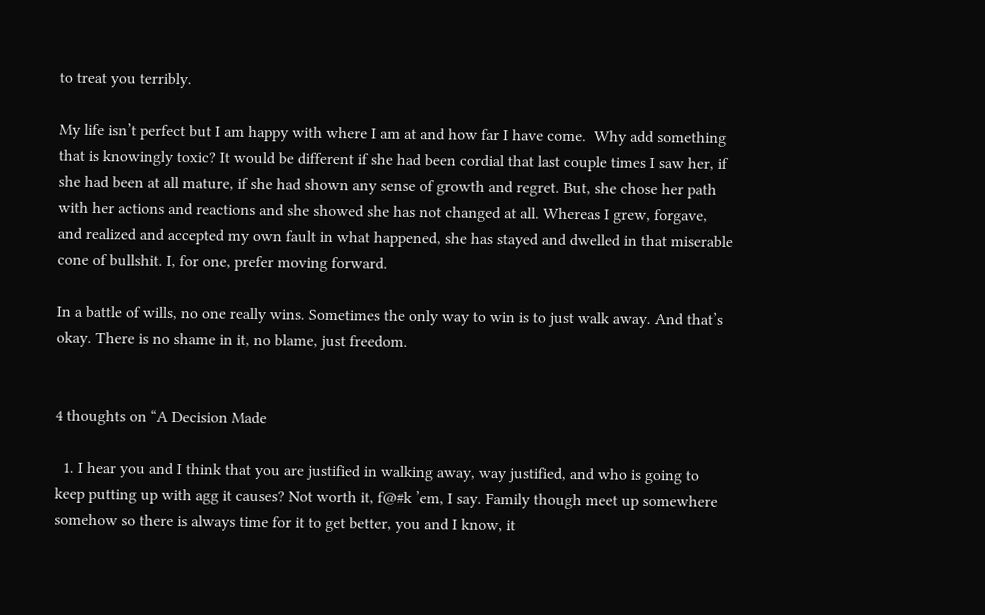to treat you terribly.

My life isn’t perfect but I am happy with where I am at and how far I have come.  Why add something that is knowingly toxic? It would be different if she had been cordial that last couple times I saw her, if she had been at all mature, if she had shown any sense of growth and regret. But, she chose her path with her actions and reactions and she showed she has not changed at all. Whereas I grew, forgave, and realized and accepted my own fault in what happened, she has stayed and dwelled in that miserable cone of bullshit. I, for one, prefer moving forward.

In a battle of wills, no one really wins. Sometimes the only way to win is to just walk away. And that’s okay. There is no shame in it, no blame, just freedom.


4 thoughts on “A Decision Made

  1. I hear you and I think that you are justified in walking away, way justified, and who is going to keep putting up with agg it causes? Not worth it, f@#k ’em, I say. Family though meet up somewhere somehow so there is always time for it to get better, you and I know, it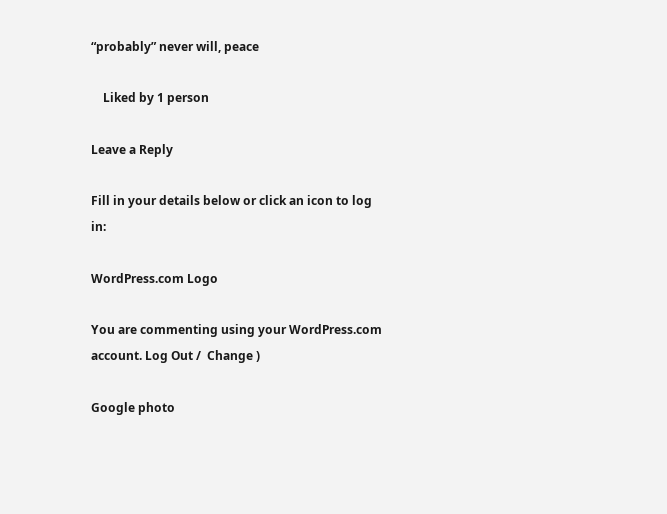“probably” never will, peace

    Liked by 1 person

Leave a Reply

Fill in your details below or click an icon to log in:

WordPress.com Logo

You are commenting using your WordPress.com account. Log Out /  Change )

Google photo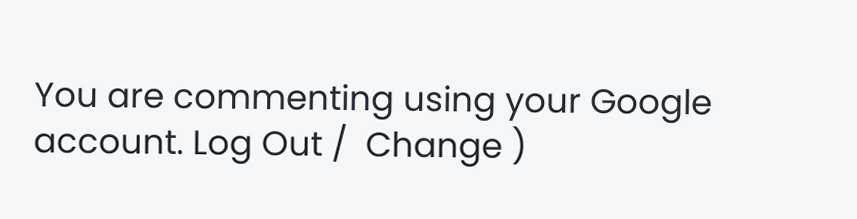You are commenting using your Google account. Log Out /  Change )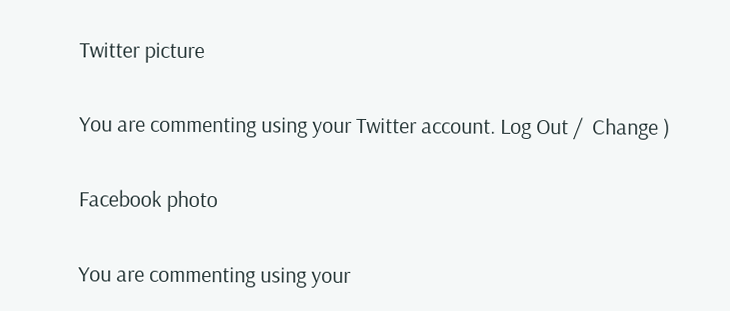Twitter picture

You are commenting using your Twitter account. Log Out /  Change )

Facebook photo

You are commenting using your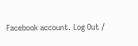Facebook account. Log Out /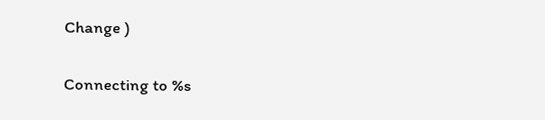Change )

Connecting to %s